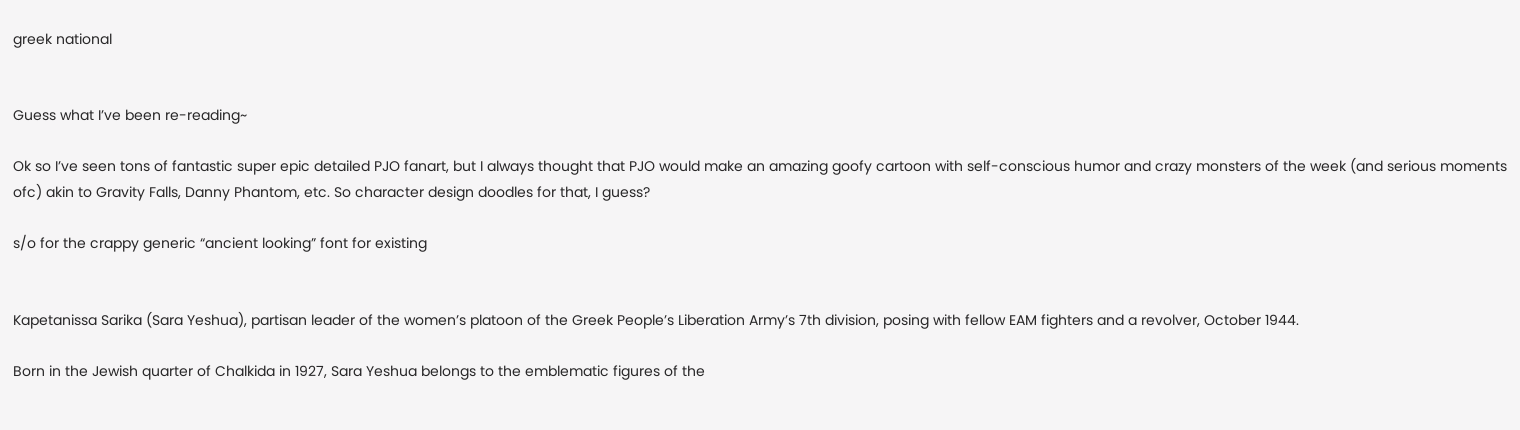greek national


Guess what I’ve been re-reading~

Ok so I’ve seen tons of fantastic super epic detailed PJO fanart, but I always thought that PJO would make an amazing goofy cartoon with self-conscious humor and crazy monsters of the week (and serious moments ofc) akin to Gravity Falls, Danny Phantom, etc. So character design doodles for that, I guess?

s/o for the crappy generic “ancient looking” font for existing


Kapetanissa Sarika (Sara Yeshua), partisan leader of the women’s platoon of the Greek People’s Liberation Army’s 7th division, posing with fellow EAM fighters and a revolver, October 1944.

Born in the Jewish quarter of Chalkida in 1927, Sara Yeshua belongs to the emblematic figures of the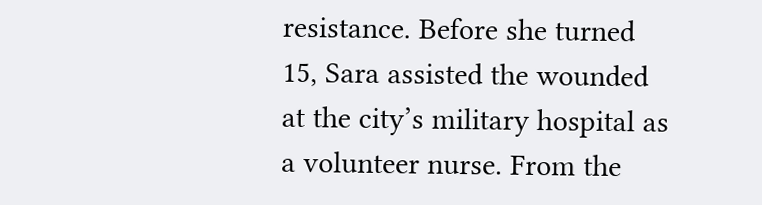resistance. Before she turned 15, Sara assisted the wounded at the city’s military hospital as a volunteer nurse. From the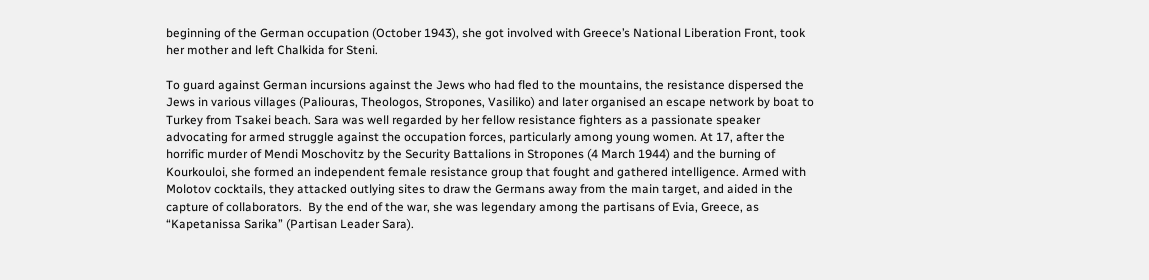beginning of the German occupation (October 1943), she got involved with Greece’s National Liberation Front, took her mother and left Chalkida for Steni.

To guard against German incursions against the Jews who had fled to the mountains, the resistance dispersed the Jews in various villages (Paliouras, Theologos, Stropones, Vasiliko) and later organised an escape network by boat to Turkey from Tsakei beach. Sara was well regarded by her fellow resistance fighters as a passionate speaker advocating for armed struggle against the occupation forces, particularly among young women. At 17, after the horrific murder of Mendi Moschovitz by the Security Battalions in Stropones (4 March 1944) and the burning of Kourkouloi, she formed an independent female resistance group that fought and gathered intelligence. Armed with Molotov cocktails, they attacked outlying sites to draw the Germans away from the main target, and aided in the capture of collaborators.  By the end of the war, she was legendary among the partisans of Evia, Greece, as “Kapetanissa Sarika” (Partisan Leader Sara).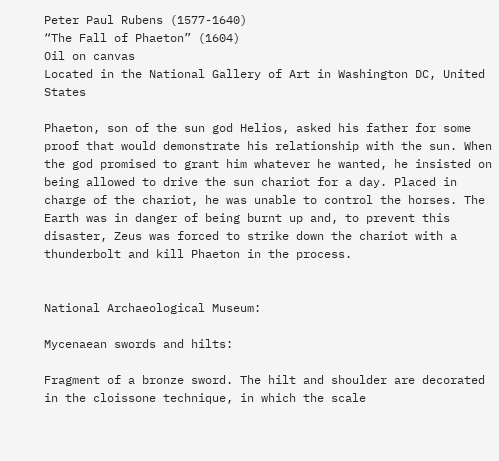Peter Paul Rubens (1577-1640)
“The Fall of Phaeton” (1604)
Oil on canvas
Located in the National Gallery of Art in Washington DC, United States

Phaeton, son of the sun god Helios, asked his father for some proof that would demonstrate his relationship with the sun. When the god promised to grant him whatever he wanted, he insisted on being allowed to drive the sun chariot for a day. Placed in charge of the chariot, he was unable to control the horses. The Earth was in danger of being burnt up and, to prevent this disaster, Zeus was forced to strike down the chariot with a thunderbolt and kill Phaeton in the process.


National Archaeological Museum:

Mycenaean swords and hilts:

Fragment of a bronze sword. The hilt and shoulder are decorated in the cloissone technique, in which the scale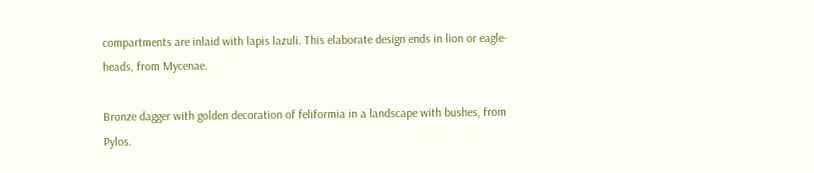compartments are inlaid with lapis lazuli. This elaborate design ends in lion or eagle-heads, from Mycenae.

Bronze dagger with golden decoration of feliformia in a landscape with bushes, from Pylos.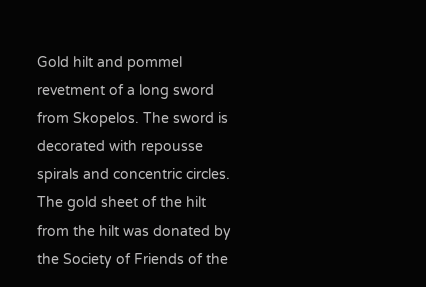Gold hilt and pommel revetment of a long sword from Skopelos. The sword is decorated with repousse spirals and concentric circles. The gold sheet of the hilt from the hilt was donated by the Society of Friends of the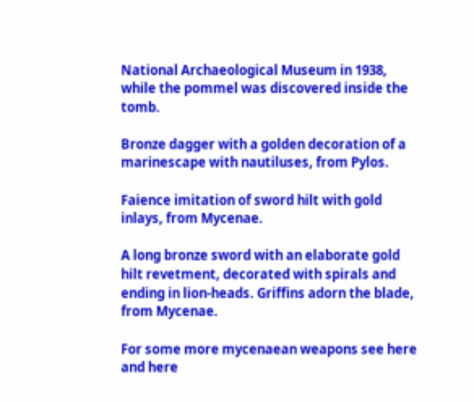National Archaeological Museum in 1938, while the pommel was discovered inside the tomb.

Bronze dagger with a golden decoration of a marinescape with nautiluses, from Pylos.

Faience imitation of sword hilt with gold inlays, from Mycenae.

A long bronze sword with an elaborate gold hilt revetment, decorated with spirals and ending in lion-heads. Griffins adorn the blade, from Mycenae.

For some more mycenaean weapons see here and here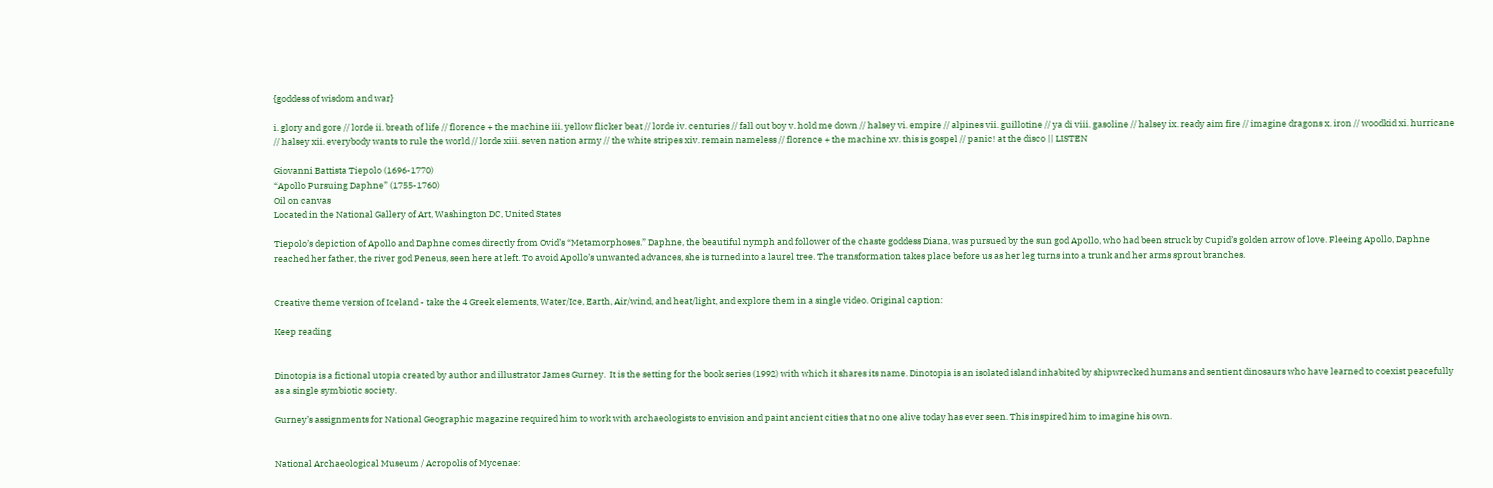{goddess of wisdom and war}

i. glory and gore // lorde ii. breath of life // florence + the machine iii. yellow flicker beat // lorde iv. centuries // fall out boy v. hold me down // halsey vi. empire // alpines vii. guillotine // ya di viii. gasoline // halsey ix. ready aim fire // imagine dragons x. iron // woodkid xi. hurricane // halsey xii. everybody wants to rule the world // lorde xiii. seven nation army // the white stripes xiv. remain nameless // florence + the machine xv. this is gospel // panic! at the disco || LISTEN

Giovanni Battista Tiepolo (1696-1770)
“Apollo Pursuing Daphne” (1755-1760)
Oil on canvas
Located in the National Gallery of Art, Washington DC, United States

Tiepolo’s depiction of Apollo and Daphne comes directly from Ovid’s “Metamorphoses.” Daphne, the beautiful nymph and follower of the chaste goddess Diana, was pursued by the sun god Apollo, who had been struck by Cupid’s golden arrow of love. Fleeing Apollo, Daphne reached her father, the river god Peneus, seen here at left. To avoid Apollo’s unwanted advances, she is turned into a laurel tree. The transformation takes place before us as her leg turns into a trunk and her arms sprout branches.


Creative theme version of Iceland - take the 4 Greek elements, Water/Ice, Earth, Air/wind, and heat/light, and explore them in a single video. Original caption:

Keep reading


Dinotopia is a fictional utopia created by author and illustrator James Gurney.  It is the setting for the book series (1992) with which it shares its name. Dinotopia is an isolated island inhabited by shipwrecked humans and sentient dinosaurs who have learned to coexist peacefully as a single symbiotic society.

Gurney’s assignments for National Geographic magazine required him to work with archaeologists to envision and paint ancient cities that no one alive today has ever seen. This inspired him to imagine his own.


National Archaeological Museum / Acropolis of Mycenae: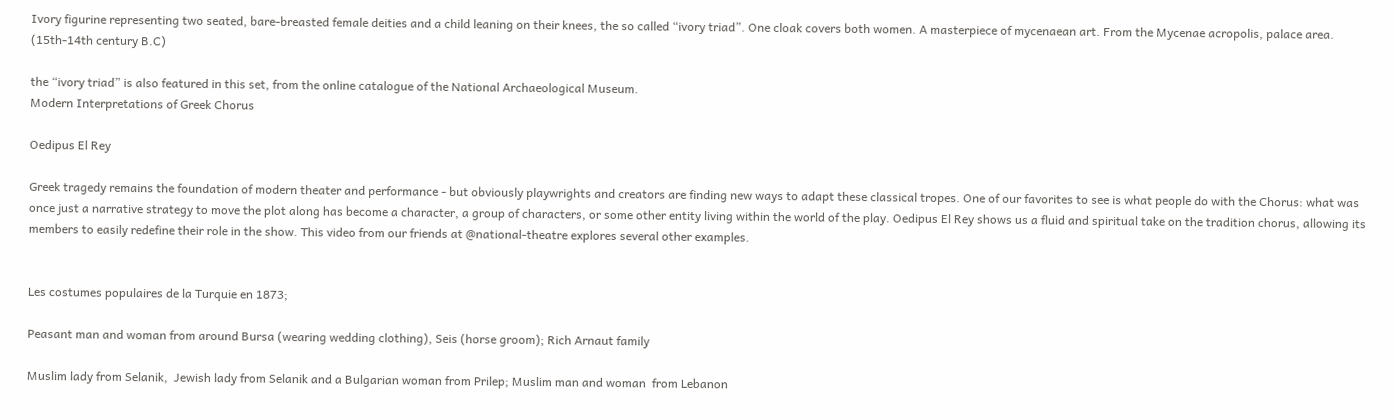Ivory figurine representing two seated, bare-breasted female deities and a child leaning on their knees, the so called “ivory triad”. One cloak covers both women. A masterpiece of mycenaean art. From the Mycenae acropolis, palace area. (15th-14th century B.C)

the “ivory triad” is also featured in this set, from the online catalogue of the National Archaeological Museum.
Modern Interpretations of Greek Chorus

Oedipus El Rey

Greek tragedy remains the foundation of modern theater and performance - but obviously playwrights and creators are finding new ways to adapt these classical tropes. One of our favorites to see is what people do with the Chorus: what was once just a narrative strategy to move the plot along has become a character, a group of characters, or some other entity living within the world of the play. Oedipus El Rey shows us a fluid and spiritual take on the tradition chorus, allowing its members to easily redefine their role in the show. This video from our friends at @national-theatre explores several other examples.


Les costumes populaires de la Turquie en 1873;

Peasant man and woman from around Bursa (wearing wedding clothing), Seis (horse groom); Rich Arnaut family

Muslim lady from Selanik,  Jewish lady from Selanik and a Bulgarian woman from Prilep; Muslim man and woman  from Lebanon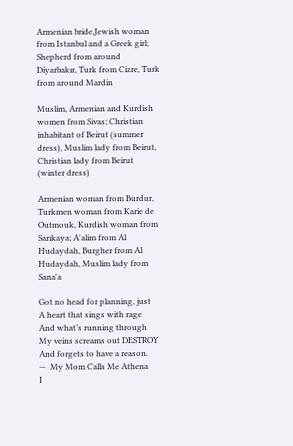Armenian bride,Jewish woman from Istanbul and a Greek girl; Shepherd from around Diyarbakır, Turk from Cizre, Turk from around Mardin

Muslim, Armenian and Kurdish women from Sivas; Christian inhabitant of Beirut (summer dress), Muslim lady from Beirut, Christian lady from Beirut (winter dress)

Armenian woman from Burdur, Turkmen woman from Karie de Outmouk, Kurdish woman from Sarıkaya; A'alim from Al Hudaydah, Burgher from Al Hudaydah, Muslim lady from Sana'a

Got no head for planning, just
A heart that sings with rage
And what’s running through
My veins screams out DESTROY
And forgets to have a reason.
—  My Mom Calls Me Athena
I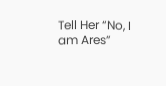Tell Her “No, I am Ares”